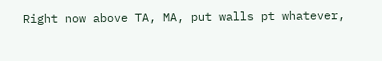Right now above TA, MA, put walls pt whatever,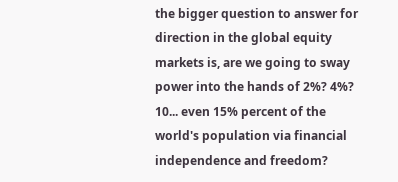the bigger question to answer for direction in the global equity markets is, are we going to sway power into the hands of 2%? 4%? 10... even 15% percent of the world's population via financial independence and freedom?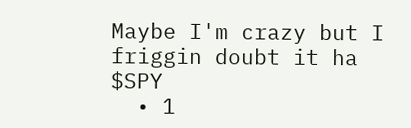Maybe I'm crazy but I friggin doubt it ha $SPY
  • 1